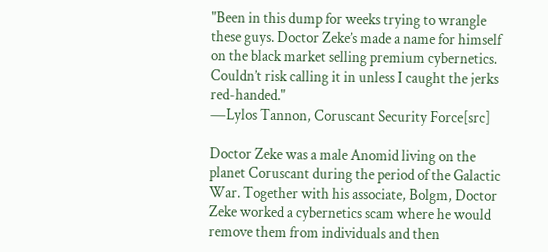"Been in this dump for weeks trying to wrangle these guys. Doctor Zeke’s made a name for himself on the black market selling premium cybernetics. Couldn’t risk calling it in unless I caught the jerks red-handed."
―Lylos Tannon, Coruscant Security Force[src]

Doctor Zeke was a male Anomid living on the planet Coruscant during the period of the Galactic War. Together with his associate, Bolgm, Doctor Zeke worked a cybernetics scam where he would remove them from individuals and then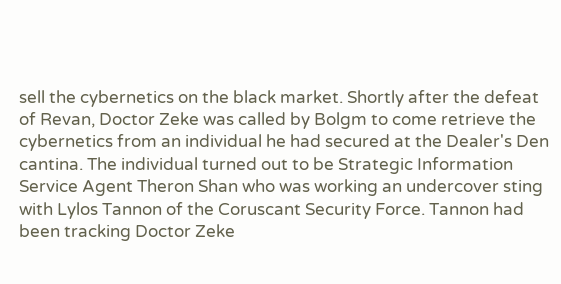sell the cybernetics on the black market. Shortly after the defeat of Revan, Doctor Zeke was called by Bolgm to come retrieve the cybernetics from an individual he had secured at the Dealer's Den cantina. The individual turned out to be Strategic Information Service Agent Theron Shan who was working an undercover sting with Lylos Tannon of the Coruscant Security Force. Tannon had been tracking Doctor Zeke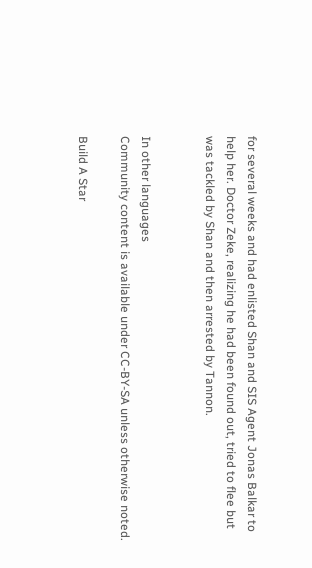for several weeks and had enlisted Shan and SIS Agent Jonas Balkar to help her. Doctor Zeke, realizing he had been found out, tried to flee but was tackled by Shan and then arrested by Tannon.


In other languages
Community content is available under CC-BY-SA unless otherwise noted.

Build A Star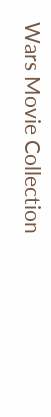Wars Movie Collection